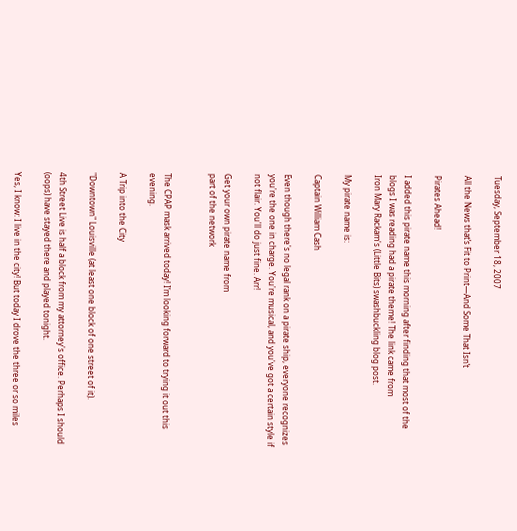Tuesday, September 18, 2007

All the News that’s Fit to Print—And Some That Isn’t

Pirates Ahead!

I added this pirate name this morning after finding that most of the blogs I was reading had a pirate theme! The link came from
Iron Mary Rackam's (Little Bits) swashbuckling blog post.

My pirate name is:

Captain William Cash

Even though there's no legal rank on a pirate ship, everyone recognizes you're the one in charge. You're musical, and you've got a certain style if not flair. You'll do just fine. Arr!

Get your own pirate name from
part of the network


The CPAP mask arrived today! I’m looking forward to trying it out this evening.

A Trip into the City

"Downtown" Louisville (at least one block of one street of it).

4th Street Live is half a block from my attorney's office. Perhaps I should (oops) have stayed there and played tonight.

Yes, I know: I live in the city! But today I drove the three or so miles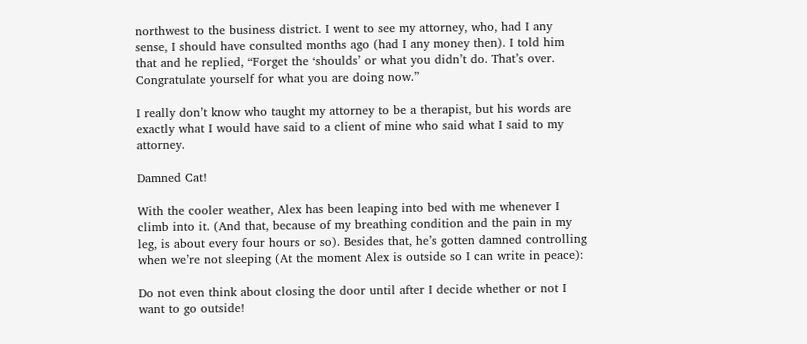northwest to the business district. I went to see my attorney, who, had I any sense, I should have consulted months ago (had I any money then). I told him that and he replied, “Forget the ‘shoulds’ or what you didn’t do. That’s over. Congratulate yourself for what you are doing now.”

I really don’t know who taught my attorney to be a therapist, but his words are exactly what I would have said to a client of mine who said what I said to my attorney.

Damned Cat!

With the cooler weather, Alex has been leaping into bed with me whenever I climb into it. (And that, because of my breathing condition and the pain in my leg, is about every four hours or so). Besides that, he’s gotten damned controlling when we’re not sleeping (At the moment Alex is outside so I can write in peace):

Do not even think about closing the door until after I decide whether or not I want to go outside!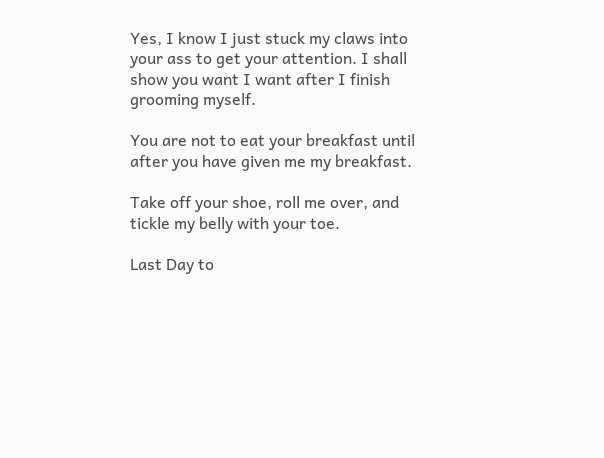Yes, I know I just stuck my claws into your ass to get your attention. I shall show you want I want after I finish grooming myself.

You are not to eat your breakfast until after you have given me my breakfast.

Take off your shoe, roll me over, and tickle my belly with your toe.

Last Day to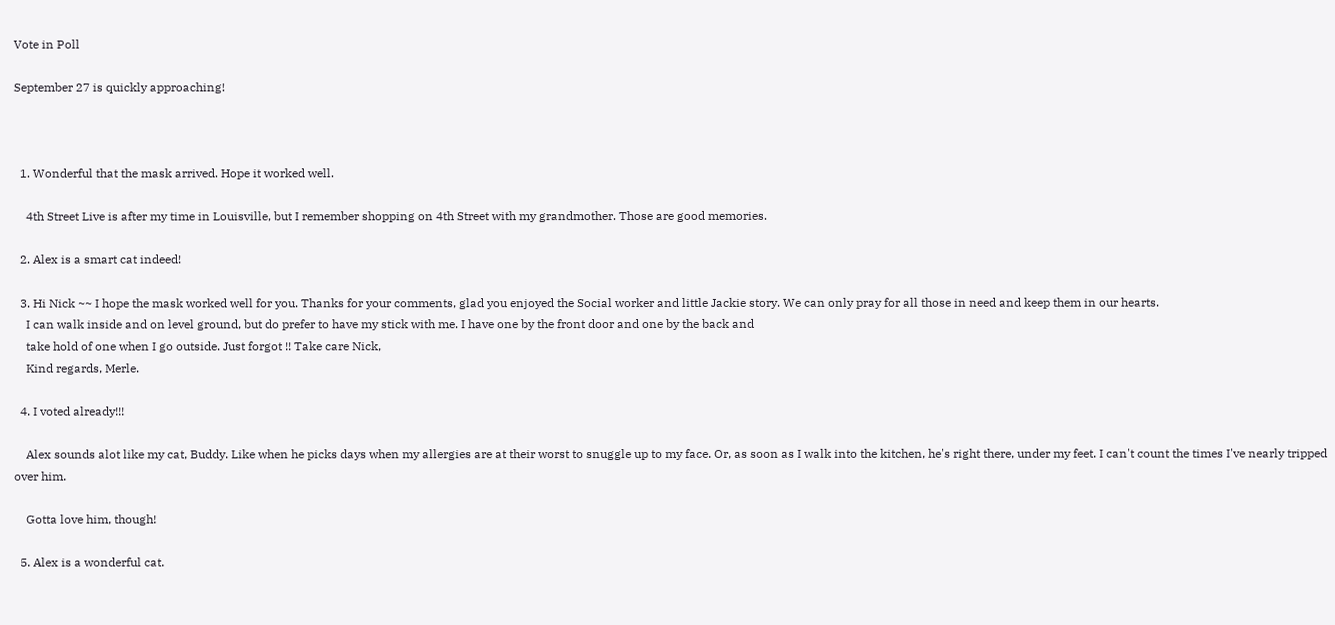Vote in Poll

September 27 is quickly approaching!



  1. Wonderful that the mask arrived. Hope it worked well.

    4th Street Live is after my time in Louisville, but I remember shopping on 4th Street with my grandmother. Those are good memories.

  2. Alex is a smart cat indeed!

  3. Hi Nick ~~ I hope the mask worked well for you. Thanks for your comments, glad you enjoyed the Social worker and little Jackie story. We can only pray for all those in need and keep them in our hearts.
    I can walk inside and on level ground, but do prefer to have my stick with me. I have one by the front door and one by the back and
    take hold of one when I go outside. Just forgot !! Take care Nick,
    Kind regards, Merle.

  4. I voted already!!!

    Alex sounds alot like my cat, Buddy. Like when he picks days when my allergies are at their worst to snuggle up to my face. Or, as soon as I walk into the kitchen, he's right there, under my feet. I can't count the times I've nearly tripped over him.

    Gotta love him, though!

  5. Alex is a wonderful cat.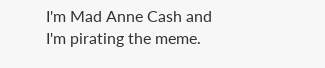I'm Mad Anne Cash and I'm pirating the meme.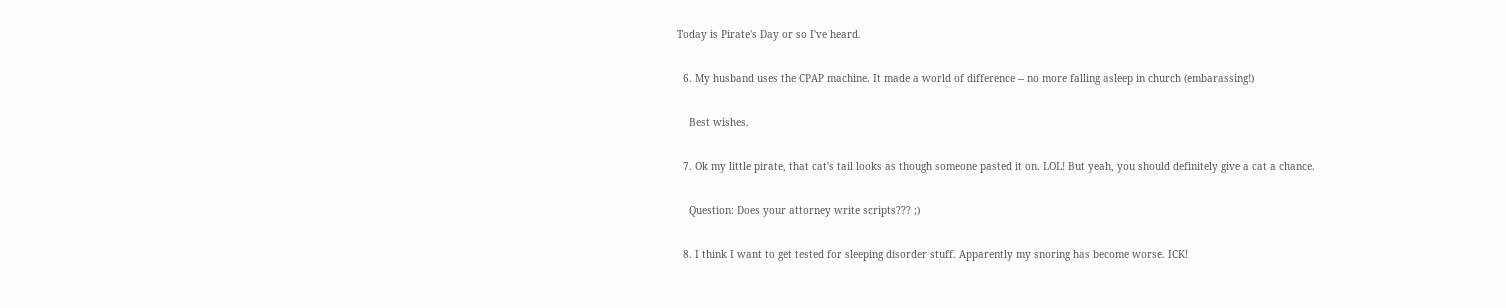Today is Pirate's Day or so I've heard.

  6. My husband uses the CPAP machine. It made a world of difference -- no more falling asleep in church (embarassing!)

    Best wishes.

  7. Ok my little pirate, that cat's tail looks as though someone pasted it on. LOL! But yeah, you should definitely give a cat a chance.

    Question: Does your attorney write scripts??? ;)

  8. I think I want to get tested for sleeping disorder stuff. Apparently my snoring has become worse. ICK!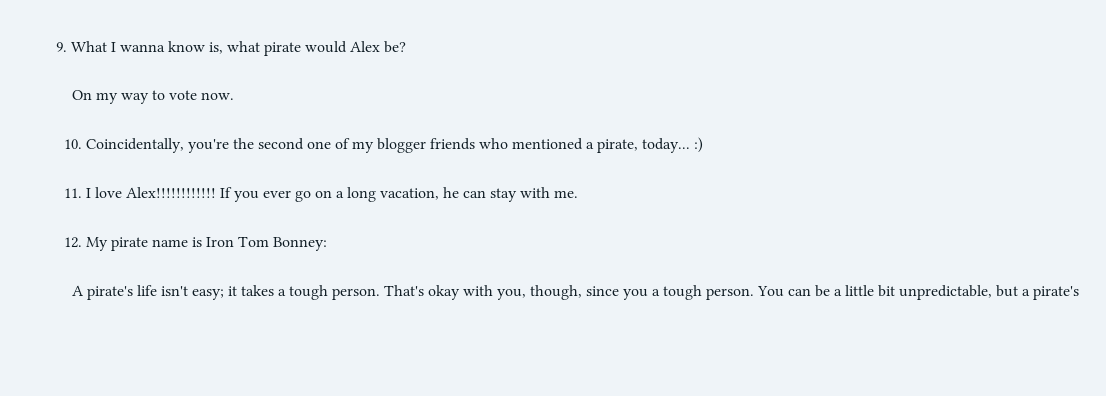9. What I wanna know is, what pirate would Alex be?

    On my way to vote now.

  10. Coincidentally, you're the second one of my blogger friends who mentioned a pirate, today... :)

  11. I love Alex!!!!!!!!!!!! If you ever go on a long vacation, he can stay with me.

  12. My pirate name is Iron Tom Bonney:

    A pirate's life isn't easy; it takes a tough person. That's okay with you, though, since you a tough person. You can be a little bit unpredictable, but a pirate's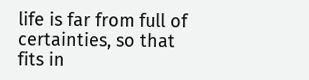life is far from full of certainties, so that fits in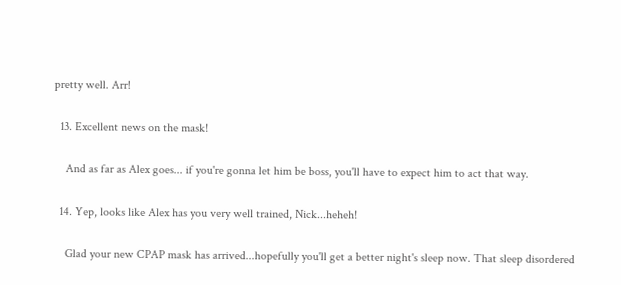pretty well. Arr!

  13. Excellent news on the mask!

    And as far as Alex goes... if you're gonna let him be boss, you'll have to expect him to act that way.

  14. Yep, looks like Alex has you very well trained, Nick...heheh!

    Glad your new CPAP mask has arrived...hopefully you'll get a better night's sleep now. That sleep disordered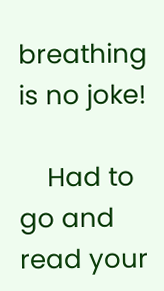breathing is no joke!

    Had to go and read your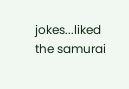jokes...liked the samurai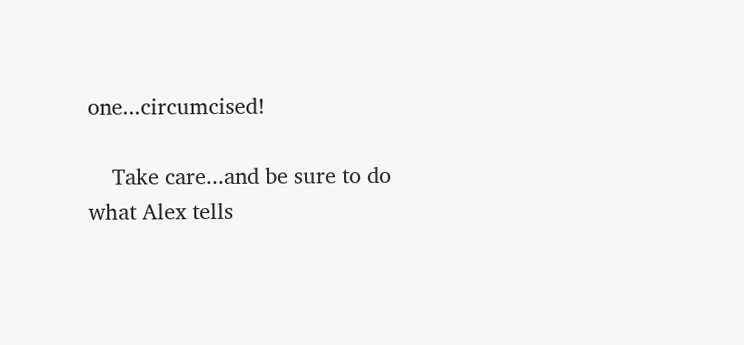one...circumcised!

    Take care...and be sure to do what Alex tells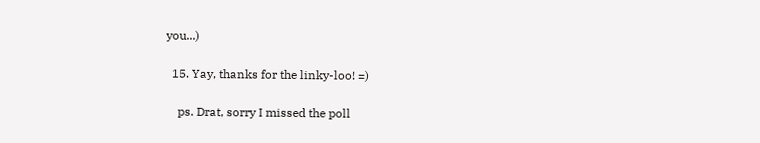you...)

  15. Yay, thanks for the linky-loo! =)

    ps. Drat, sorry I missed the poll